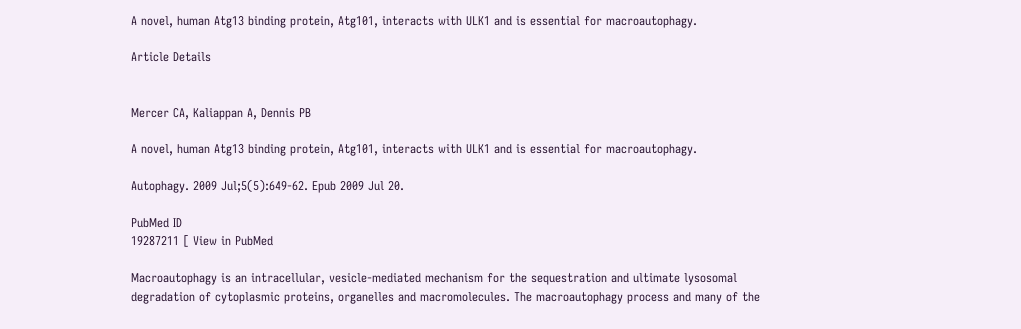A novel, human Atg13 binding protein, Atg101, interacts with ULK1 and is essential for macroautophagy.

Article Details


Mercer CA, Kaliappan A, Dennis PB

A novel, human Atg13 binding protein, Atg101, interacts with ULK1 and is essential for macroautophagy.

Autophagy. 2009 Jul;5(5):649-62. Epub 2009 Jul 20.

PubMed ID
19287211 [ View in PubMed

Macroautophagy is an intracellular, vesicle-mediated mechanism for the sequestration and ultimate lysosomal degradation of cytoplasmic proteins, organelles and macromolecules. The macroautophagy process and many of the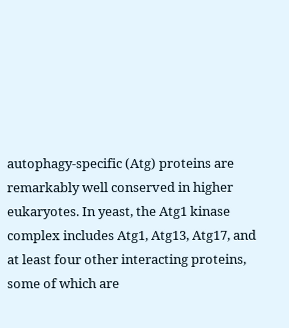autophagy-specific (Atg) proteins are remarkably well conserved in higher eukaryotes. In yeast, the Atg1 kinase complex includes Atg1, Atg13, Atg17, and at least four other interacting proteins, some of which are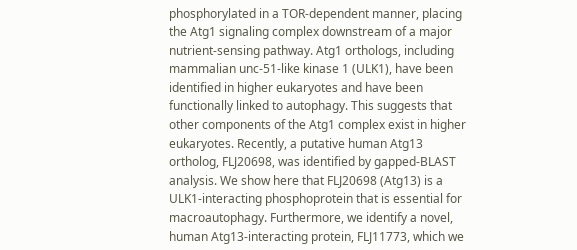phosphorylated in a TOR-dependent manner, placing the Atg1 signaling complex downstream of a major nutrient-sensing pathway. Atg1 orthologs, including mammalian unc-51-like kinase 1 (ULK1), have been identified in higher eukaryotes and have been functionally linked to autophagy. This suggests that other components of the Atg1 complex exist in higher eukaryotes. Recently, a putative human Atg13 ortholog, FLJ20698, was identified by gapped-BLAST analysis. We show here that FLJ20698 (Atg13) is a ULK1-interacting phosphoprotein that is essential for macroautophagy. Furthermore, we identify a novel, human Atg13-interacting protein, FLJ11773, which we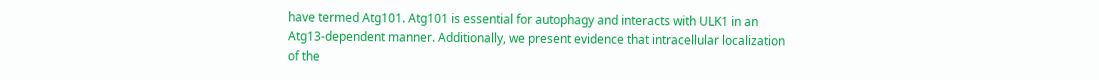have termed Atg101. Atg101 is essential for autophagy and interacts with ULK1 in an Atg13-dependent manner. Additionally, we present evidence that intracellular localization of the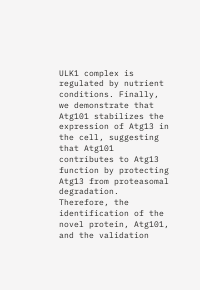ULK1 complex is regulated by nutrient conditions. Finally, we demonstrate that Atg101 stabilizes the expression of Atg13 in the cell, suggesting that Atg101 contributes to Atg13 function by protecting Atg13 from proteasomal degradation. Therefore, the identification of the novel protein, Atg101, and the validation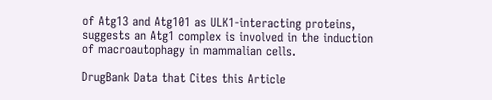of Atg13 and Atg101 as ULK1-interacting proteins, suggests an Atg1 complex is involved in the induction of macroautophagy in mammalian cells.

DrugBank Data that Cites this Article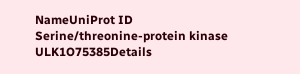NameUniProt ID
Serine/threonine-protein kinase ULK1O75385Details